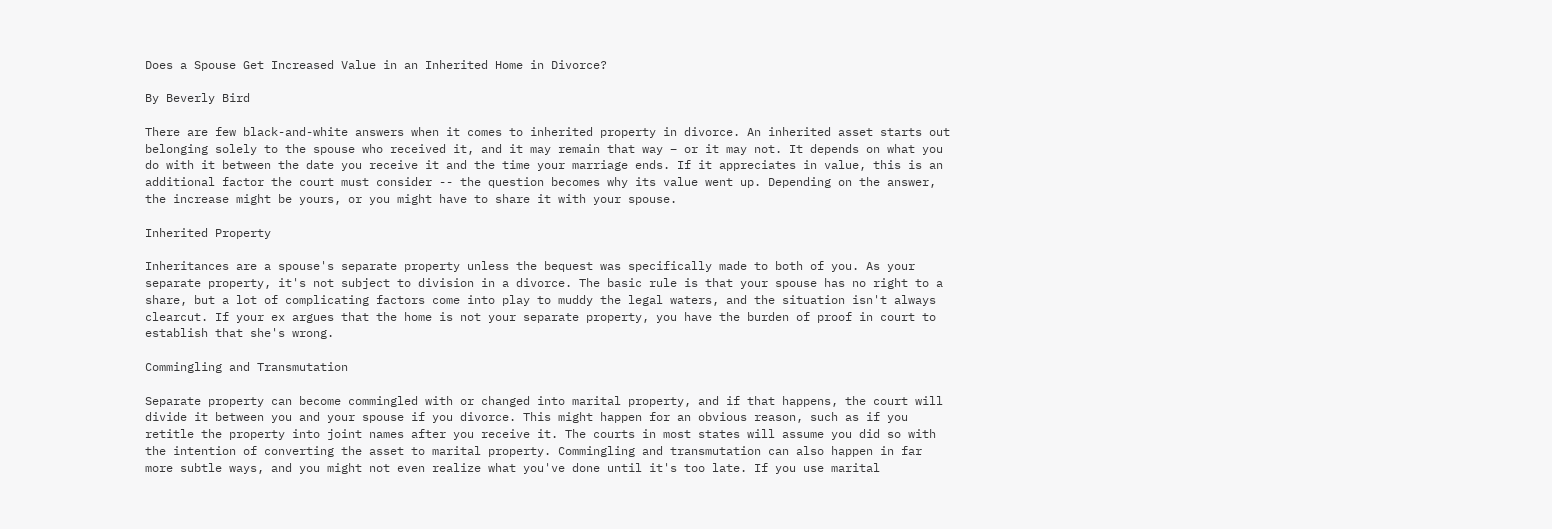Does a Spouse Get Increased Value in an Inherited Home in Divorce?

By Beverly Bird

There are few black-and-white answers when it comes to inherited property in divorce. An inherited asset starts out belonging solely to the spouse who received it, and it may remain that way – or it may not. It depends on what you do with it between the date you receive it and the time your marriage ends. If it appreciates in value, this is an additional factor the court must consider -- the question becomes why its value went up. Depending on the answer, the increase might be yours, or you might have to share it with your spouse.

Inherited Property

Inheritances are a spouse's separate property unless the bequest was specifically made to both of you. As your separate property, it's not subject to division in a divorce. The basic rule is that your spouse has no right to a share, but a lot of complicating factors come into play to muddy the legal waters, and the situation isn't always clearcut. If your ex argues that the home is not your separate property, you have the burden of proof in court to establish that she's wrong.

Commingling and Transmutation

Separate property can become commingled with or changed into marital property, and if that happens, the court will divide it between you and your spouse if you divorce. This might happen for an obvious reason, such as if you retitle the property into joint names after you receive it. The courts in most states will assume you did so with the intention of converting the asset to marital property. Commingling and transmutation can also happen in far more subtle ways, and you might not even realize what you've done until it's too late. If you use marital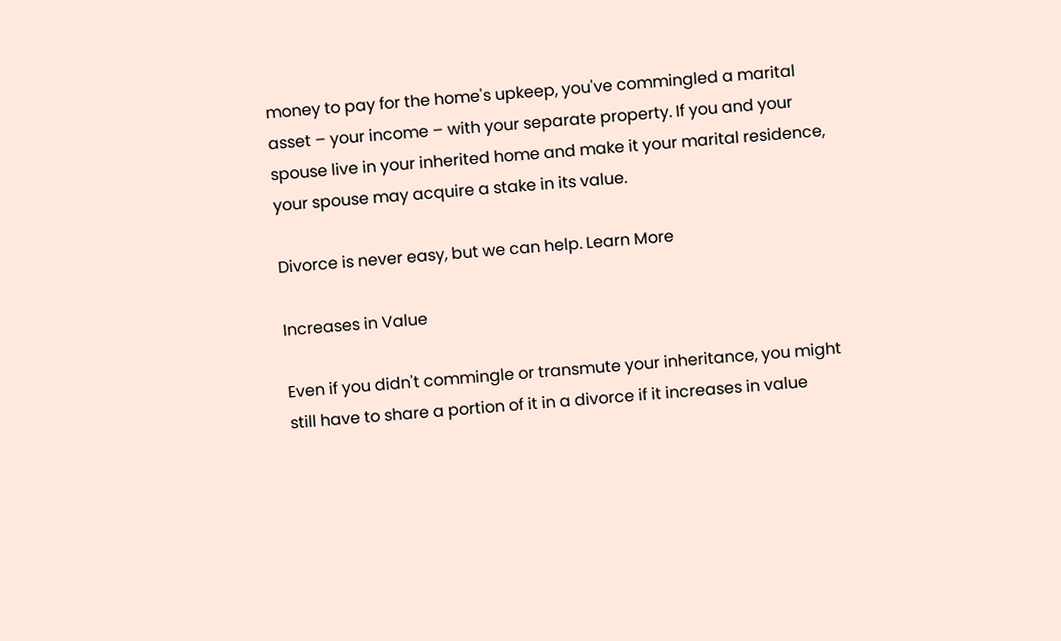money to pay for the home's upkeep, you've commingled a marital asset – your income – with your separate property. If you and your spouse live in your inherited home and make it your marital residence, your spouse may acquire a stake in its value.

Divorce is never easy, but we can help. Learn More

Increases in Value

Even if you didn't commingle or transmute your inheritance, you might still have to share a portion of it in a divorce if it increases in value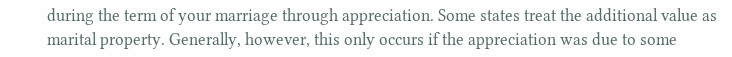during the term of your marriage through appreciation. Some states treat the additional value as marital property. Generally, however, this only occurs if the appreciation was due to some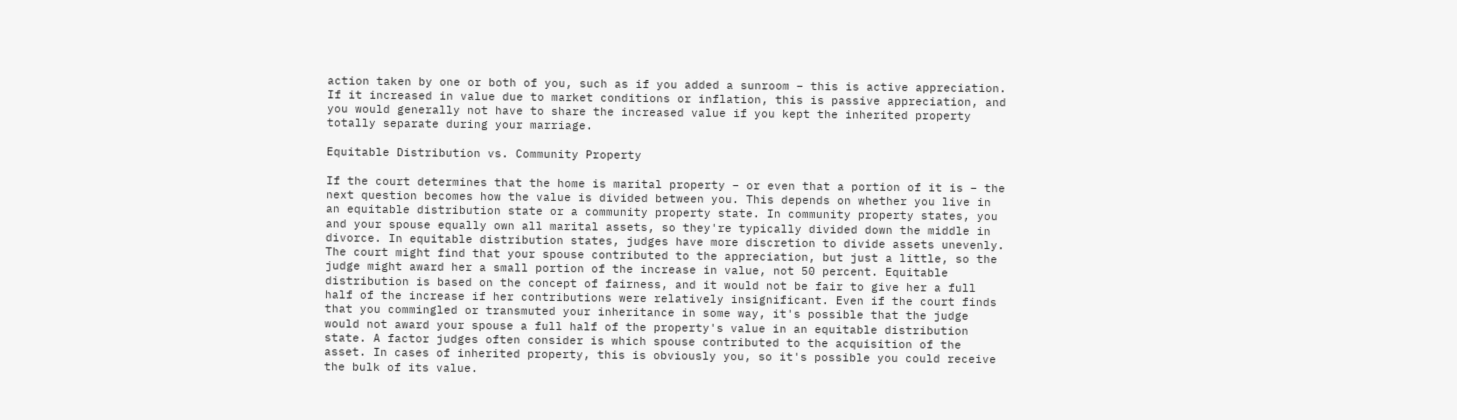action taken by one or both of you, such as if you added a sunroom – this is active appreciation. If it increased in value due to market conditions or inflation, this is passive appreciation, and you would generally not have to share the increased value if you kept the inherited property totally separate during your marriage.

Equitable Distribution vs. Community Property

If the court determines that the home is marital property – or even that a portion of it is – the next question becomes how the value is divided between you. This depends on whether you live in an equitable distribution state or a community property state. In community property states, you and your spouse equally own all marital assets, so they're typically divided down the middle in divorce. In equitable distribution states, judges have more discretion to divide assets unevenly. The court might find that your spouse contributed to the appreciation, but just a little, so the judge might award her a small portion of the increase in value, not 50 percent. Equitable distribution is based on the concept of fairness, and it would not be fair to give her a full half of the increase if her contributions were relatively insignificant. Even if the court finds that you commingled or transmuted your inheritance in some way, it's possible that the judge would not award your spouse a full half of the property's value in an equitable distribution state. A factor judges often consider is which spouse contributed to the acquisition of the asset. In cases of inherited property, this is obviously you, so it's possible you could receive the bulk of its value.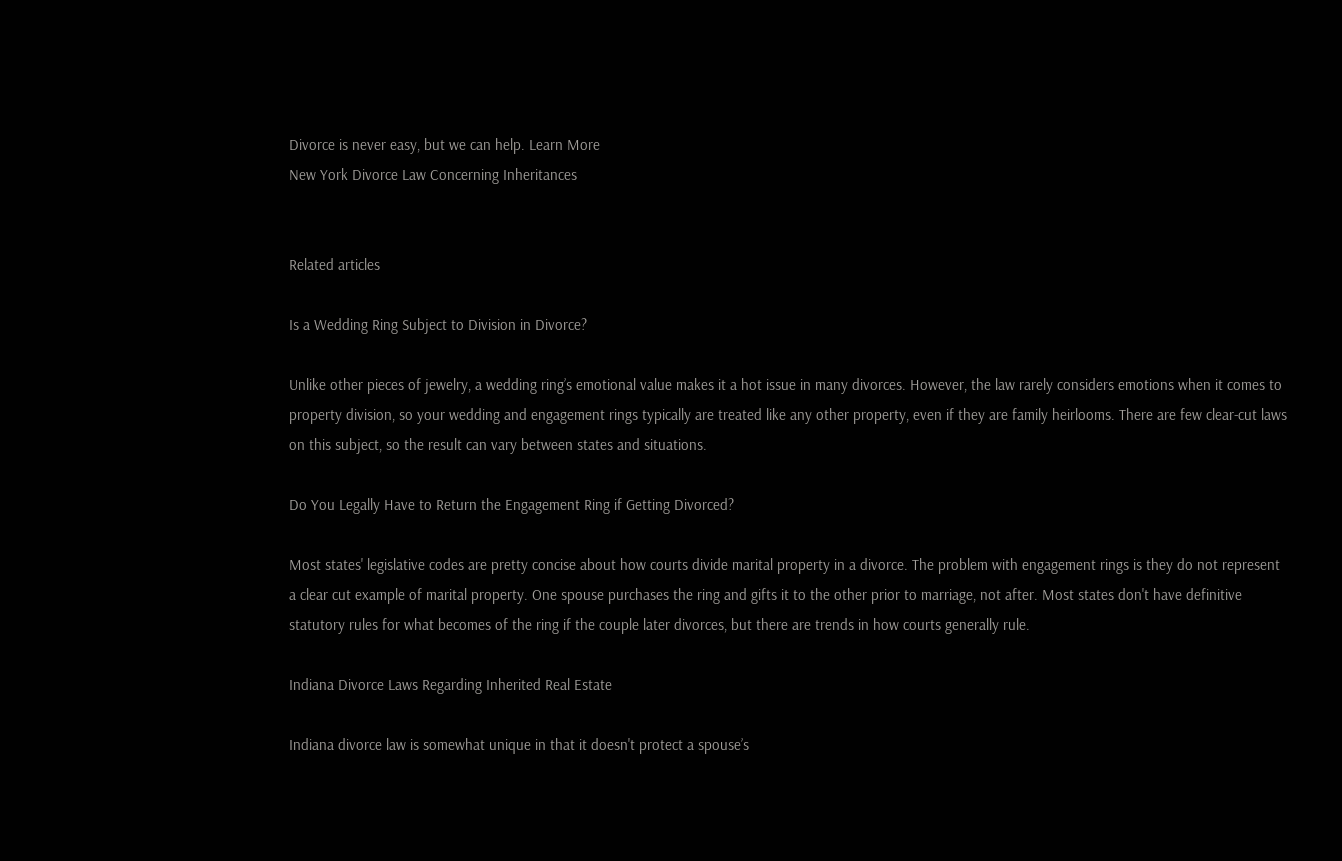Divorce is never easy, but we can help. Learn More
New York Divorce Law Concerning Inheritances


Related articles

Is a Wedding Ring Subject to Division in Divorce?

Unlike other pieces of jewelry, a wedding ring’s emotional value makes it a hot issue in many divorces. However, the law rarely considers emotions when it comes to property division, so your wedding and engagement rings typically are treated like any other property, even if they are family heirlooms. There are few clear-cut laws on this subject, so the result can vary between states and situations.

Do You Legally Have to Return the Engagement Ring if Getting Divorced?

Most states' legislative codes are pretty concise about how courts divide marital property in a divorce. The problem with engagement rings is they do not represent a clear cut example of marital property. One spouse purchases the ring and gifts it to the other prior to marriage, not after. Most states don't have definitive statutory rules for what becomes of the ring if the couple later divorces, but there are trends in how courts generally rule.

Indiana Divorce Laws Regarding Inherited Real Estate

Indiana divorce law is somewhat unique in that it doesn't protect a spouse’s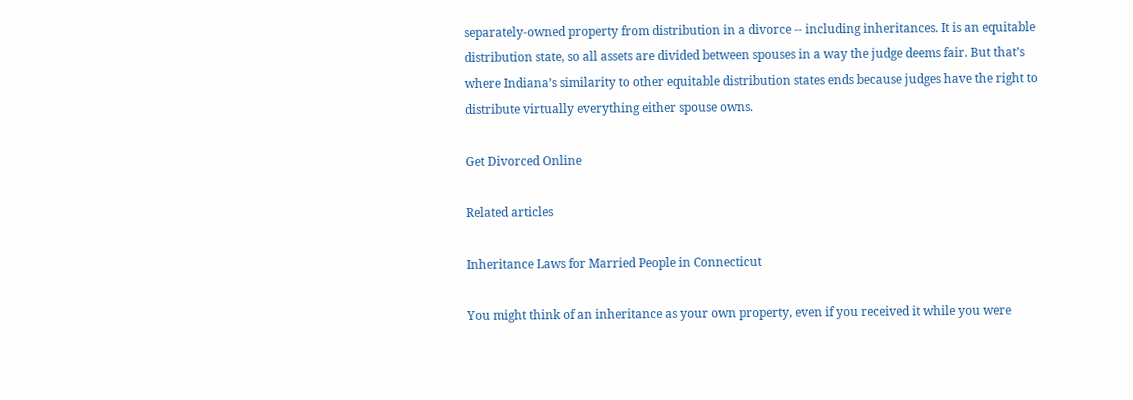separately-owned property from distribution in a divorce -- including inheritances. It is an equitable distribution state, so all assets are divided between spouses in a way the judge deems fair. But that’s where Indiana’s similarity to other equitable distribution states ends because judges have the right to distribute virtually everything either spouse owns.

Get Divorced Online

Related articles

Inheritance Laws for Married People in Connecticut

You might think of an inheritance as your own property, even if you received it while you were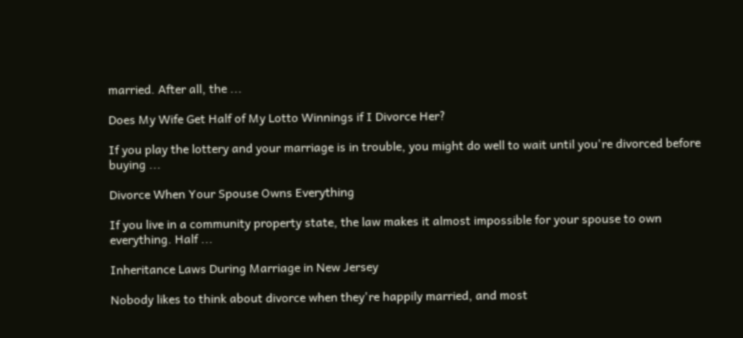married. After all, the ...

Does My Wife Get Half of My Lotto Winnings if I Divorce Her?

If you play the lottery and your marriage is in trouble, you might do well to wait until you're divorced before buying ...

Divorce When Your Spouse Owns Everything

If you live in a community property state, the law makes it almost impossible for your spouse to own everything. Half ...

Inheritance Laws During Marriage in New Jersey

Nobody likes to think about divorce when they're happily married, and most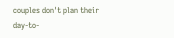couples don't plan their day-to-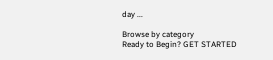day ...

Browse by category
Ready to Begin? GET STARTED